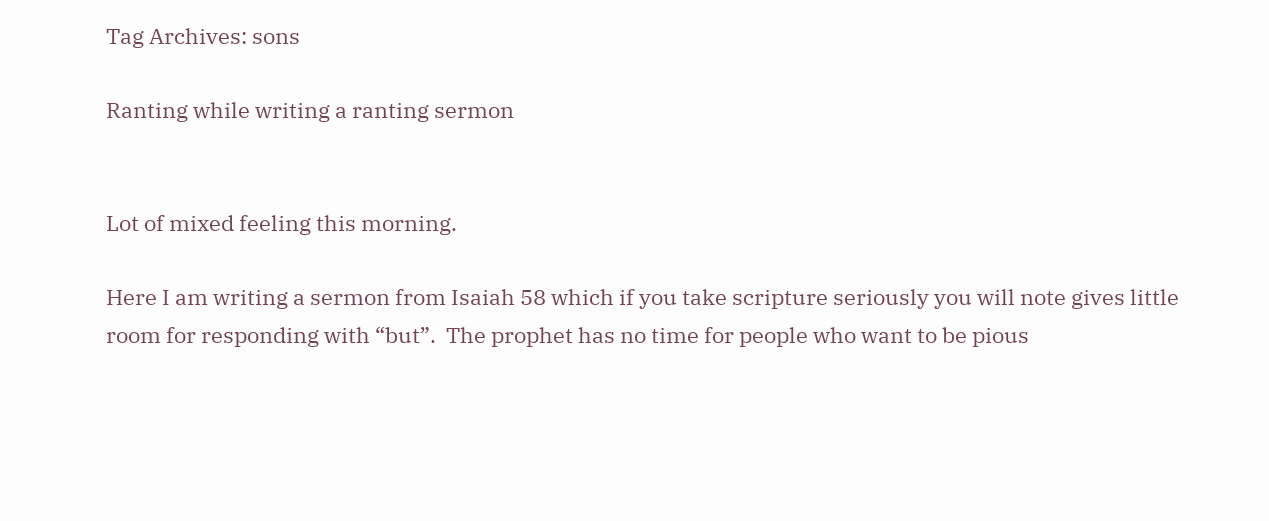Tag Archives: sons

Ranting while writing a ranting sermon


Lot of mixed feeling this morning.

Here I am writing a sermon from Isaiah 58 which if you take scripture seriously you will note gives little room for responding with “but”.  The prophet has no time for people who want to be pious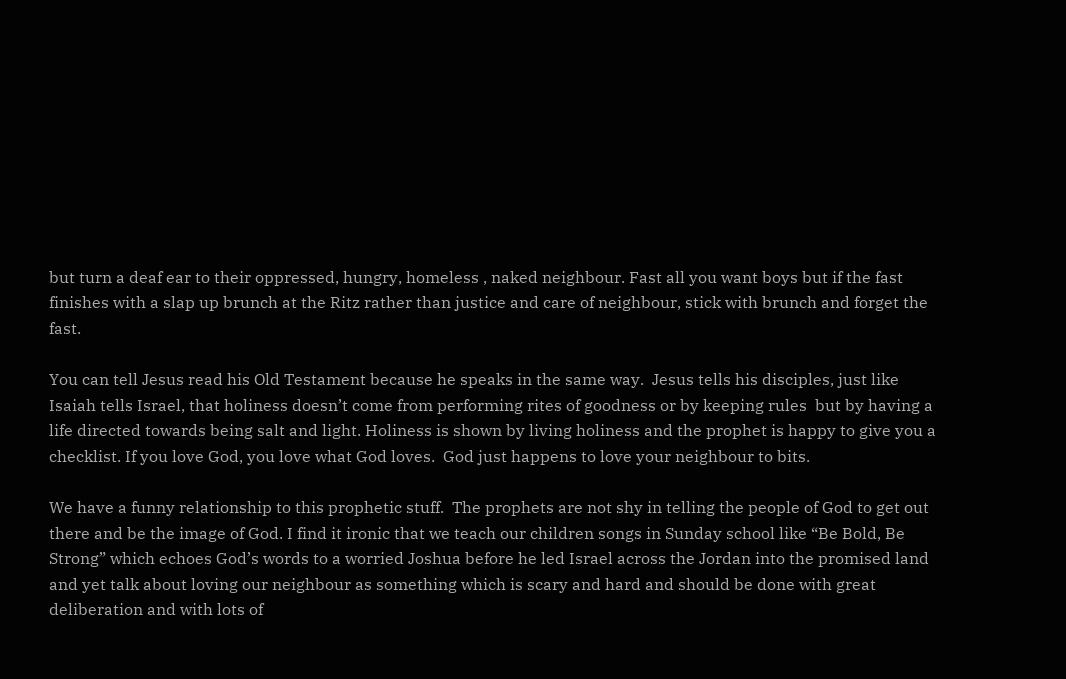but turn a deaf ear to their oppressed, hungry, homeless , naked neighbour. Fast all you want boys but if the fast finishes with a slap up brunch at the Ritz rather than justice and care of neighbour, stick with brunch and forget the fast.

You can tell Jesus read his Old Testament because he speaks in the same way.  Jesus tells his disciples, just like Isaiah tells Israel, that holiness doesn’t come from performing rites of goodness or by keeping rules  but by having a life directed towards being salt and light. Holiness is shown by living holiness and the prophet is happy to give you a checklist. If you love God, you love what God loves.  God just happens to love your neighbour to bits.

We have a funny relationship to this prophetic stuff.  The prophets are not shy in telling the people of God to get out there and be the image of God. I find it ironic that we teach our children songs in Sunday school like “Be Bold, Be Strong” which echoes God’s words to a worried Joshua before he led Israel across the Jordan into the promised land and yet talk about loving our neighbour as something which is scary and hard and should be done with great deliberation and with lots of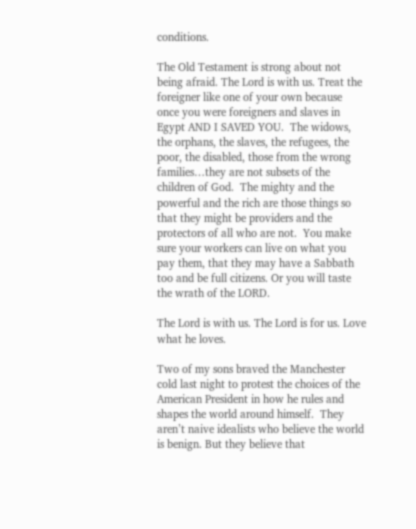conditions.

The Old Testament is strong about not being afraid. The Lord is with us. Treat the foreigner like one of your own because once you were foreigners and slaves in Egypt AND I SAVED YOU.  The widows, the orphans, the slaves, the refugees, the poor, the disabled, those from the wrong families…they are not subsets of the children of God.  The mighty and the powerful and the rich are those things so that they might be providers and the protectors of all who are not.  You make sure your workers can live on what you pay them, that they may have a Sabbath too and be full citizens. Or you will taste the wrath of the LORD.

The Lord is with us. The Lord is for us. Love what he loves.

Two of my sons braved the Manchester cold last night to protest the choices of the American President in how he rules and shapes the world around himself.  They aren’t naive idealists who believe the world is benign. But they believe that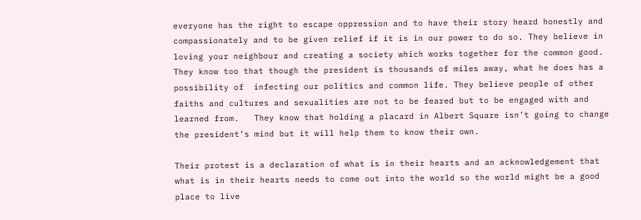everyone has the right to escape oppression and to have their story heard honestly and compassionately and to be given relief if it is in our power to do so. They believe in loving your neighbour and creating a society which works together for the common good.  They know too that though the president is thousands of miles away, what he does has a possibility of  infecting our politics and common life. They believe people of other faiths and cultures and sexualities are not to be feared but to be engaged with and learned from.   They know that holding a placard in Albert Square isn’t going to change the president’s mind but it will help them to know their own.

Their protest is a declaration of what is in their hearts and an acknowledgement that what is in their hearts needs to come out into the world so the world might be a good place to live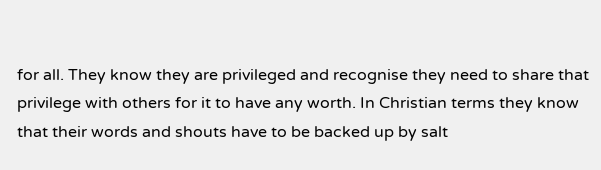for all. They know they are privileged and recognise they need to share that privilege with others for it to have any worth. In Christian terms they know that their words and shouts have to be backed up by salt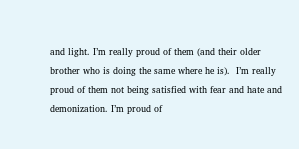and light. I’m really proud of them (and their older brother who is doing the same where he is).  I’m really proud of them not being satisfied with fear and hate and demonization. I’m proud of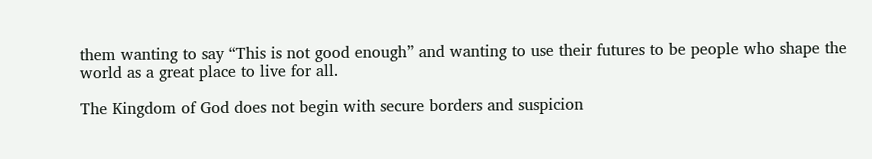them wanting to say “This is not good enough” and wanting to use their futures to be people who shape the world as a great place to live for all.

The Kingdom of God does not begin with secure borders and suspicion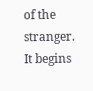of the stranger. It begins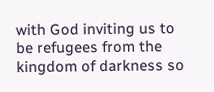with God inviting us to be refugees from the kingdom of darkness so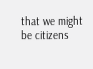that we might be citizens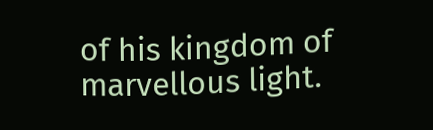of his kingdom of marvellous light.